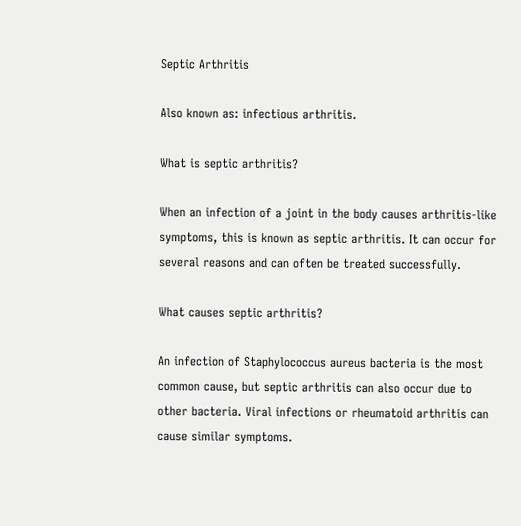Septic Arthritis

Also known as: infectious arthritis.

What is septic arthritis?

When an infection of a joint in the body causes arthritis-like symptoms, this is known as septic arthritis. It can occur for several reasons and can often be treated successfully.

What causes septic arthritis?

An infection of Staphylococcus aureus bacteria is the most common cause, but septic arthritis can also occur due to other bacteria. Viral infections or rheumatoid arthritis can cause similar symptoms.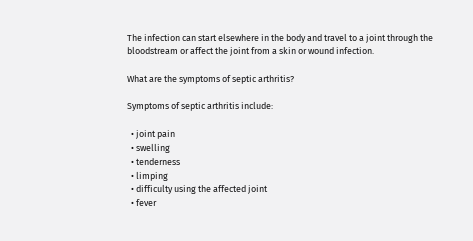The infection can start elsewhere in the body and travel to a joint through the bloodstream or affect the joint from a skin or wound infection.

What are the symptoms of septic arthritis?

Symptoms of septic arthritis include:

  • joint pain
  • swelling
  • tenderness
  • limping
  • difficulty using the affected joint
  • fever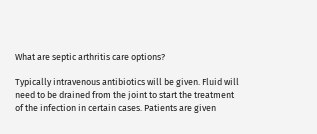What are septic arthritis care options?

Typically intravenous antibiotics will be given. Fluid will need to be drained from the joint to start the treatment of the infection in certain cases. Patients are given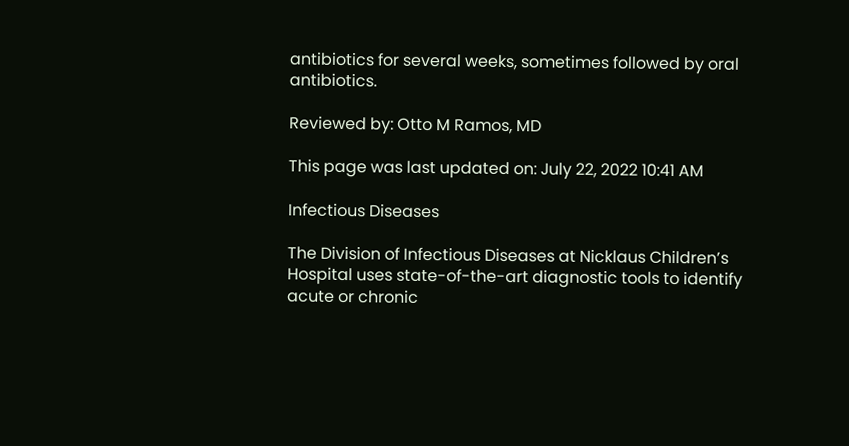antibiotics for several weeks, sometimes followed by oral antibiotics.

Reviewed by: Otto M Ramos, MD

This page was last updated on: July 22, 2022 10:41 AM

Infectious Diseases

The Division of Infectious Diseases at Nicklaus Children’s Hospital uses state-of-the-art diagnostic tools to identify acute or chronic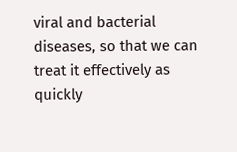viral and bacterial diseases, so that we can treat it effectively as quickly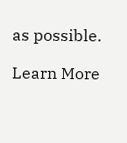as possible.

Learn More